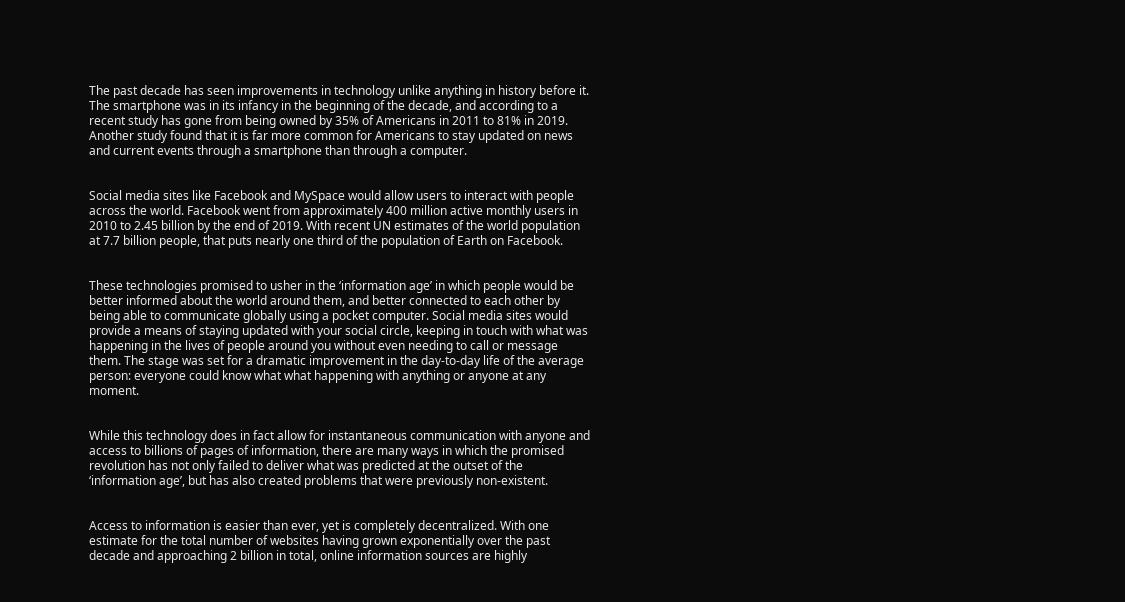The past decade has seen improvements in technology unlike anything in history before it. The smartphone was in its infancy in the beginning of the decade, and according to a recent study has gone from being owned by 35% of Americans in 2011 to 81% in 2019. Another study found that it is far more common for Americans to stay updated on news and current events through a smartphone than through a computer.


Social media sites like Facebook and MySpace would allow users to interact with people across the world. Facebook went from approximately 400 million active monthly users in 2010 to 2.45 billion by the end of 2019. With recent UN estimates of the world population at 7.7 billion people, that puts nearly one third of the population of Earth on Facebook.


These technologies promised to usher in the ‘information age’ in which people would be better informed about the world around them, and better connected to each other by being able to communicate globally using a pocket computer. Social media sites would provide a means of staying updated with your social circle, keeping in touch with what was happening in the lives of people around you without even needing to call or message them. The stage was set for a dramatic improvement in the day-to-day life of the average person: everyone could know what what happening with anything or anyone at any moment.


While this technology does in fact allow for instantaneous communication with anyone and access to billions of pages of information, there are many ways in which the promised revolution has not only failed to deliver what was predicted at the outset of the ‘information age’, but has also created problems that were previously non-existent.


Access to information is easier than ever, yet is completely decentralized. With one estimate for the total number of websites having grown exponentially over the past decade and approaching 2 billion in total, online information sources are highly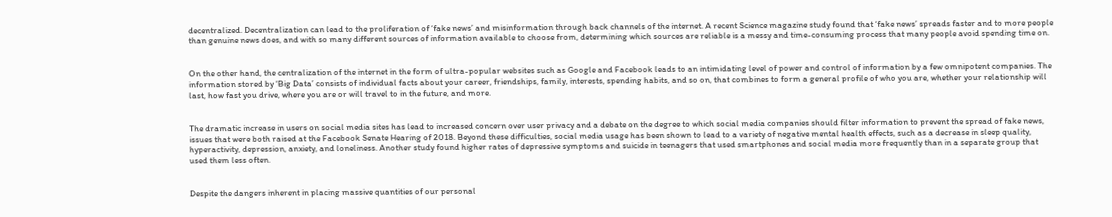decentralized. Decentralization can lead to the proliferation of ‘fake news’ and misinformation through back channels of the internet. A recent Science magazine study found that ‘fake news’ spreads faster and to more people than genuine news does, and with so many different sources of information available to choose from, determining which sources are reliable is a messy and time-consuming process that many people avoid spending time on.


On the other hand, the centralization of the internet in the form of ultra-popular websites such as Google and Facebook leads to an intimidating level of power and control of information by a few omnipotent companies. The information stored by ‘Big Data’ consists of individual facts about your career, friendships, family, interests, spending habits, and so on, that combines to form a general profile of who you are, whether your relationship will last, how fast you drive, where you are or will travel to in the future, and more.


The dramatic increase in users on social media sites has lead to increased concern over user privacy and a debate on the degree to which social media companies should filter information to prevent the spread of fake news, issues that were both raised at the Facebook Senate Hearing of 2018. Beyond these difficulties, social media usage has been shown to lead to a variety of negative mental health effects, such as a decrease in sleep quality, hyperactivity, depression, anxiety, and loneliness. Another study found higher rates of depressive symptoms and suicide in teenagers that used smartphones and social media more frequently than in a separate group that used them less often.


Despite the dangers inherent in placing massive quantities of our personal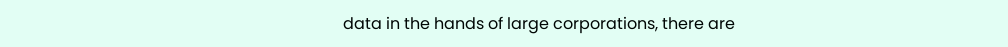data in the hands of large corporations, there are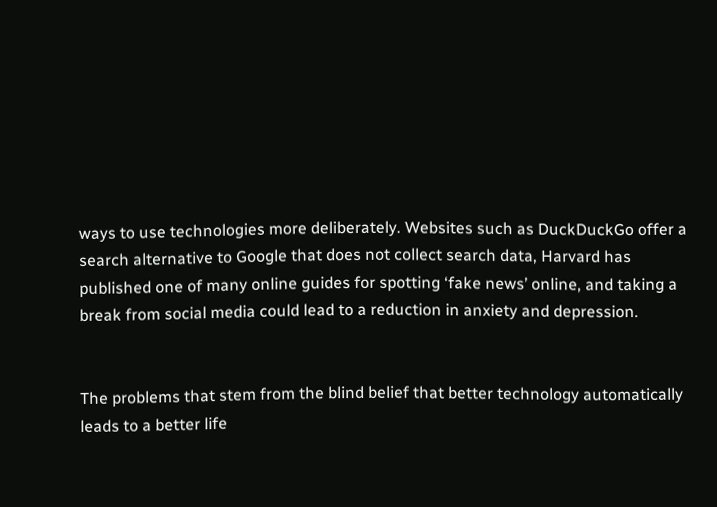ways to use technologies more deliberately. Websites such as DuckDuckGo offer a search alternative to Google that does not collect search data, Harvard has published one of many online guides for spotting ‘fake news’ online, and taking a break from social media could lead to a reduction in anxiety and depression.


The problems that stem from the blind belief that better technology automatically leads to a better life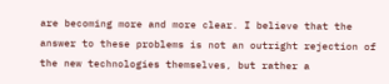are becoming more and more clear. I believe that the answer to these problems is not an outright rejection of the new technologies themselves, but rather a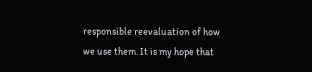responsible reevaluation of how we use them. It is my hope that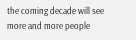the coming decade will see more and more people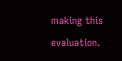making this evaluation.